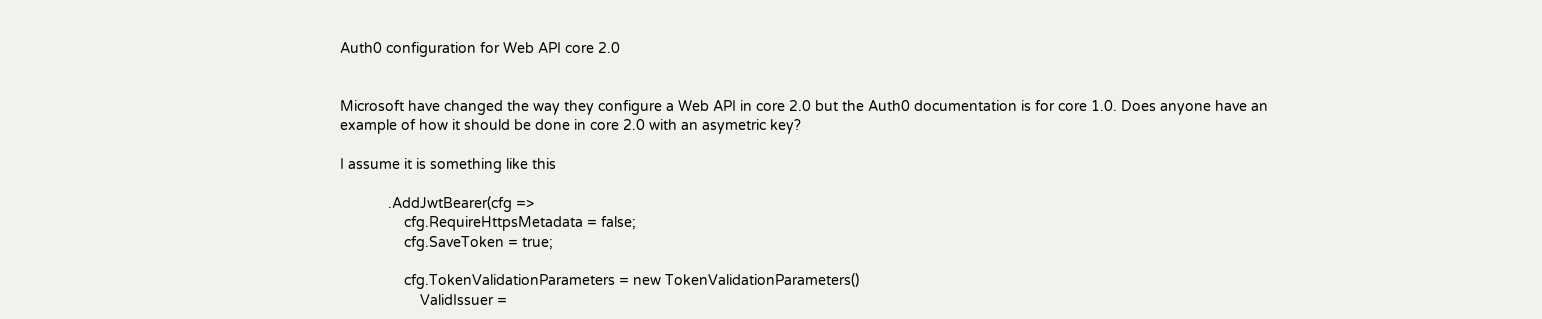Auth0 configuration for Web API core 2.0


Microsoft have changed the way they configure a Web API in core 2.0 but the Auth0 documentation is for core 1.0. Does anyone have an example of how it should be done in core 2.0 with an asymetric key?

I assume it is something like this

            .AddJwtBearer(cfg =>
                cfg.RequireHttpsMetadata = false;
                cfg.SaveToken = true;

                cfg.TokenValidationParameters = new TokenValidationParameters()
                    ValidIssuer =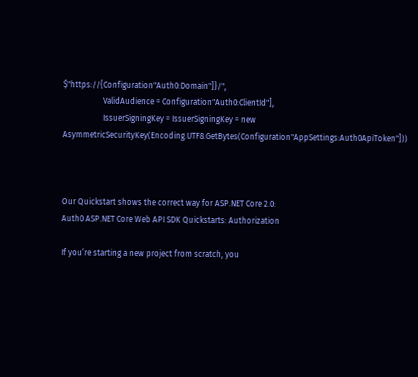$"https://{Configuration"Auth0:Domain"]}/",
                    ValidAudience = Configuration"Auth0:ClientId"],
                    IssuerSigningKey = IssuerSigningKey = new AsymmetricSecurityKey(Encoding.UTF8.GetBytes(Configuration"AppSettings:Auth0ApiToken"]))



Our Quickstart shows the correct way for ASP.NET Core 2.0:
Auth0 ASP.NET Core Web API SDK Quickstarts: Authorization

If you’re starting a new project from scratch, you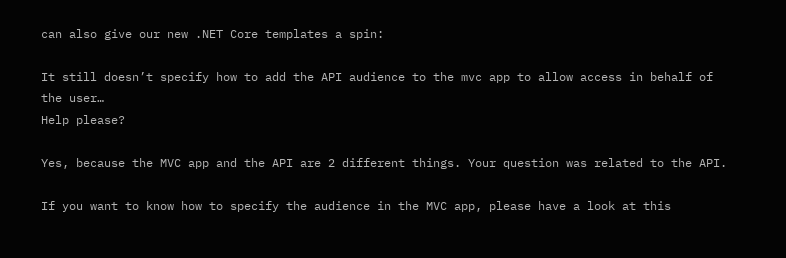can also give our new .NET Core templates a spin:

It still doesn’t specify how to add the API audience to the mvc app to allow access in behalf of the user…
Help please?

Yes, because the MVC app and the API are 2 different things. Your question was related to the API.

If you want to know how to specify the audience in the MVC app, please have a look at this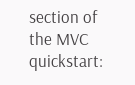section of the MVC quickstart: